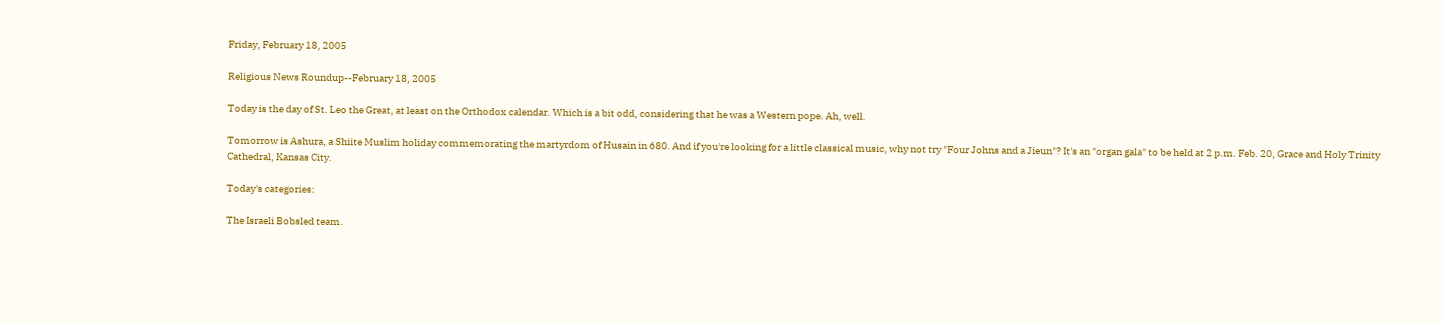Friday, February 18, 2005

Religious News Roundup--February 18, 2005

Today is the day of St. Leo the Great, at least on the Orthodox calendar. Which is a bit odd, considering that he was a Western pope. Ah, well.

Tomorrow is Ashura, a Shiite Muslim holiday commemorating the martyrdom of Husain in 680. And if you're looking for a little classical music, why not try "Four Johns and a Jieun"? It's an "organ gala" to be held at 2 p.m. Feb. 20, Grace and Holy Trinity Cathedral, Kansas City.

Today's categories:

The Israeli Bobsled team.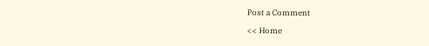Post a Comment

<< Home